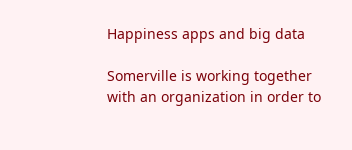Happiness apps and big data

Somerville is working together with an organization in order to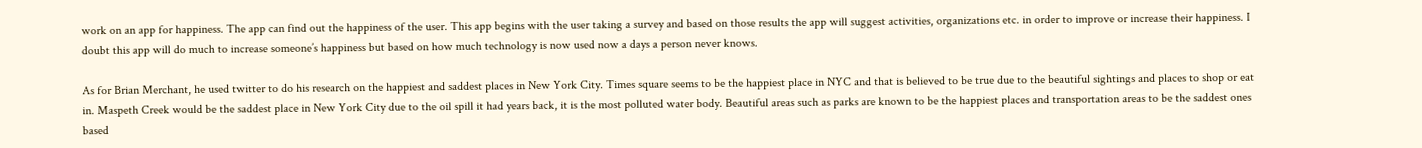work on an app for happiness. The app can find out the happiness of the user. This app begins with the user taking a survey and based on those results the app will suggest activities, organizations etc. in order to improve or increase their happiness. I doubt this app will do much to increase someone’s happiness but based on how much technology is now used now a days a person never knows.

As for Brian Merchant, he used twitter to do his research on the happiest and saddest places in New York City. Times square seems to be the happiest place in NYC and that is believed to be true due to the beautiful sightings and places to shop or eat in. Maspeth Creek would be the saddest place in New York City due to the oil spill it had years back, it is the most polluted water body. Beautiful areas such as parks are known to be the happiest places and transportation areas to be the saddest ones based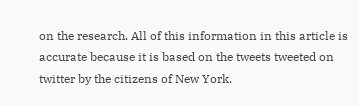on the research. All of this information in this article is accurate because it is based on the tweets tweeted on twitter by the citizens of New York.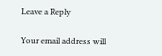Leave a Reply

Your email address will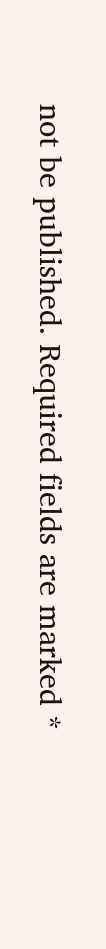not be published. Required fields are marked *